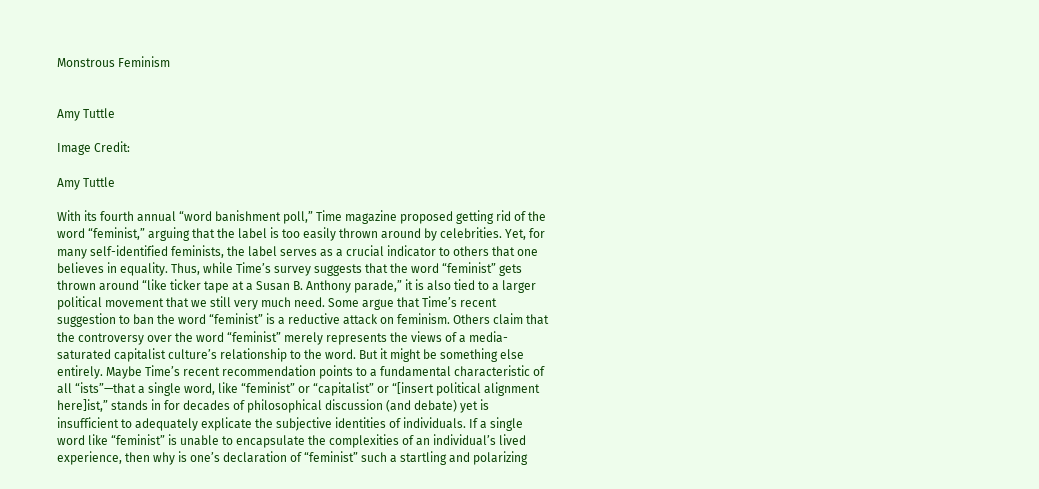Monstrous Feminism


Amy Tuttle

Image Credit:

Amy Tuttle

With its fourth annual “word banishment poll,” Time magazine proposed getting rid of the word “feminist,” arguing that the label is too easily thrown around by celebrities. Yet, for many self-identified feminists, the label serves as a crucial indicator to others that one believes in equality. Thus, while Time’s survey suggests that the word “feminist” gets thrown around “like ticker tape at a Susan B. Anthony parade,” it is also tied to a larger political movement that we still very much need. Some argue that Time’s recent suggestion to ban the word “feminist” is a reductive attack on feminism. Others claim that the controversy over the word “feminist” merely represents the views of a media-saturated capitalist culture’s relationship to the word. But it might be something else entirely. Maybe Time’s recent recommendation points to a fundamental characteristic of all “ists”—that a single word, like “feminist” or “capitalist” or “[insert political alignment here]ist,” stands in for decades of philosophical discussion (and debate) yet is insufficient to adequately explicate the subjective identities of individuals. If a single word like “feminist” is unable to encapsulate the complexities of an individual’s lived experience, then why is one’s declaration of “feminist” such a startling and polarizing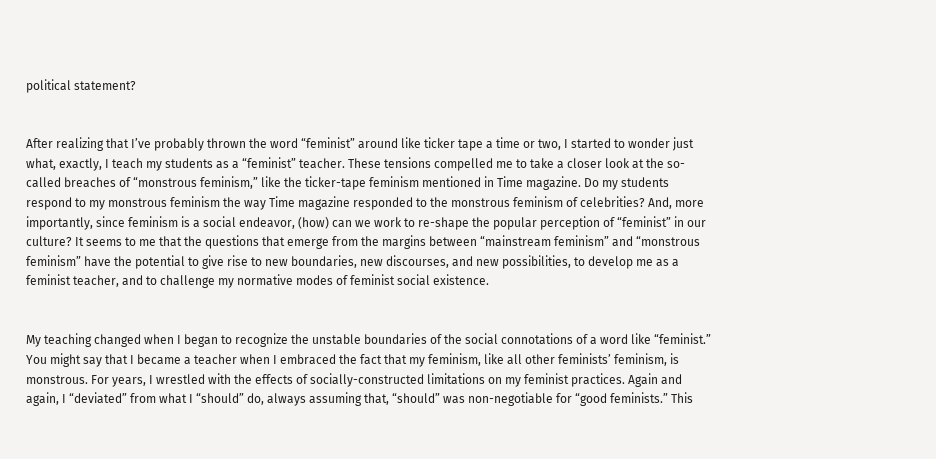political statement?


After realizing that I’ve probably thrown the word “feminist” around like ticker tape a time or two, I started to wonder just what, exactly, I teach my students as a “feminist” teacher. These tensions compelled me to take a closer look at the so-called breaches of “monstrous feminism,” like the ticker-tape feminism mentioned in Time magazine. Do my students respond to my monstrous feminism the way Time magazine responded to the monstrous feminism of celebrities? And, more importantly, since feminism is a social endeavor, (how) can we work to re-shape the popular perception of “feminist” in our culture? It seems to me that the questions that emerge from the margins between “mainstream feminism” and “monstrous feminism” have the potential to give rise to new boundaries, new discourses, and new possibilities, to develop me as a feminist teacher, and to challenge my normative modes of feminist social existence.


My teaching changed when I began to recognize the unstable boundaries of the social connotations of a word like “feminist.” You might say that I became a teacher when I embraced the fact that my feminism, like all other feminists’ feminism, is monstrous. For years, I wrestled with the effects of socially-constructed limitations on my feminist practices. Again and again, I “deviated” from what I “should” do, always assuming that, “should” was non-negotiable for “good feminists.” This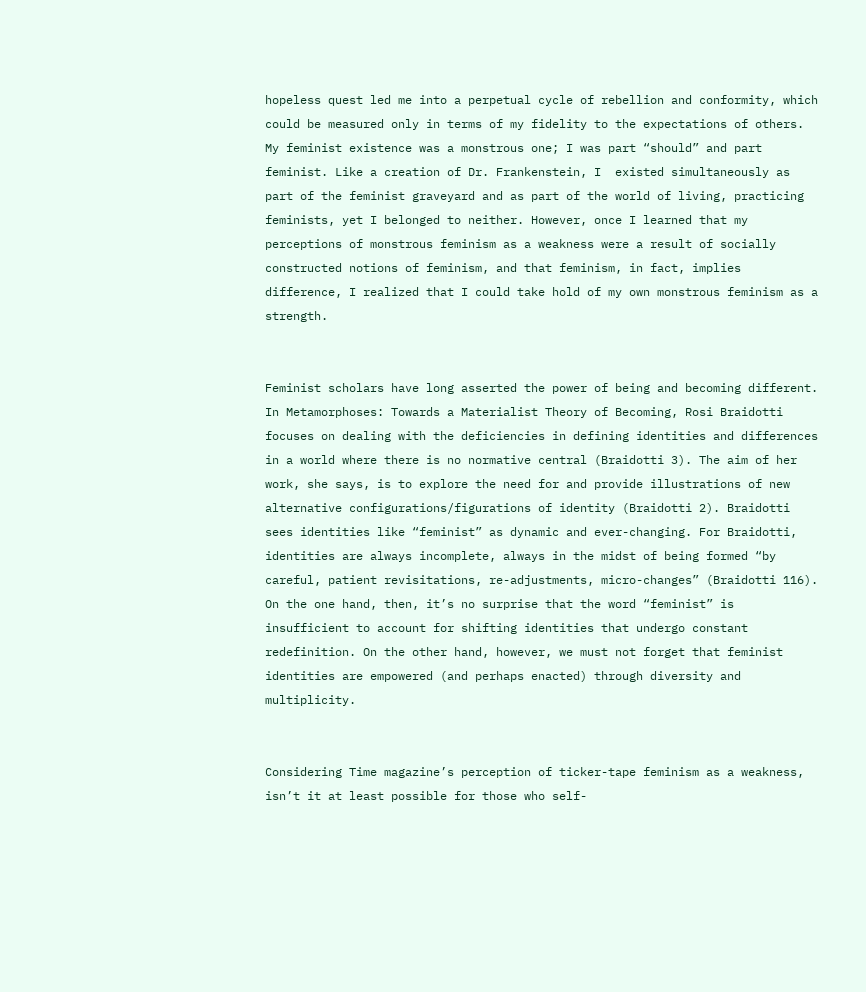hopeless quest led me into a perpetual cycle of rebellion and conformity, which could be measured only in terms of my fidelity to the expectations of others. My feminist existence was a monstrous one; I was part “should” and part feminist. Like a creation of Dr. Frankenstein, I  existed simultaneously as part of the feminist graveyard and as part of the world of living, practicing feminists, yet I belonged to neither. However, once I learned that my perceptions of monstrous feminism as a weakness were a result of socially constructed notions of feminism, and that feminism, in fact, implies difference, I realized that I could take hold of my own monstrous feminism as a strength.


Feminist scholars have long asserted the power of being and becoming different. In Metamorphoses: Towards a Materialist Theory of Becoming, Rosi Braidotti focuses on dealing with the deficiencies in defining identities and differences in a world where there is no normative central (Braidotti 3). The aim of her work, she says, is to explore the need for and provide illustrations of new alternative configurations/figurations of identity (Braidotti 2). Braidotti sees identities like “feminist” as dynamic and ever-changing. For Braidotti, identities are always incomplete, always in the midst of being formed “by careful, patient revisitations, re-adjustments, micro-changes” (Braidotti 116). On the one hand, then, it’s no surprise that the word “feminist” is insufficient to account for shifting identities that undergo constant redefinition. On the other hand, however, we must not forget that feminist identities are empowered (and perhaps enacted) through diversity and multiplicity.


Considering Time magazine’s perception of ticker-tape feminism as a weakness, isn’t it at least possible for those who self-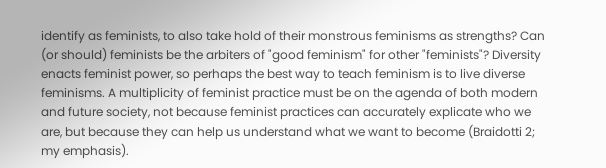identify as feminists, to also take hold of their monstrous feminisms as strengths? Can (or should) feminists be the arbiters of "good feminism" for other "feminists"? Diversity enacts feminist power, so perhaps the best way to teach feminism is to live diverse feminisms. A multiplicity of feminist practice must be on the agenda of both modern and future society, not because feminist practices can accurately explicate who we are, but because they can help us understand what we want to become (Braidotti 2; my emphasis).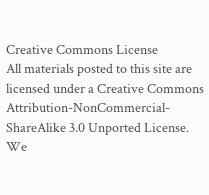Creative Commons License
All materials posted to this site are licensed under a Creative Commons Attribution-NonCommercial-ShareAlike 3.0 Unported License. We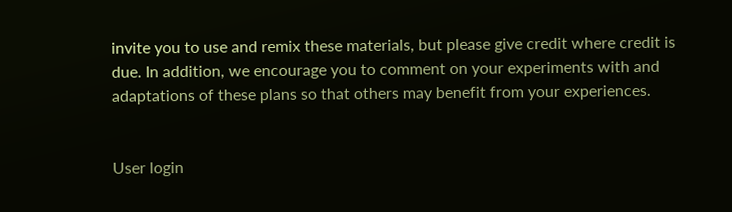invite you to use and remix these materials, but please give credit where credit is due. In addition, we encourage you to comment on your experiments with and adaptations of these plans so that others may benefit from your experiences.


User login